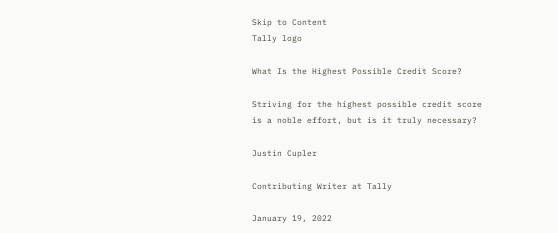Skip to Content
Tally logo

What Is the Highest Possible Credit Score?

Striving for the highest possible credit score is a noble effort, but is it truly necessary?

Justin Cupler

Contributing Writer at Tally

January 19, 2022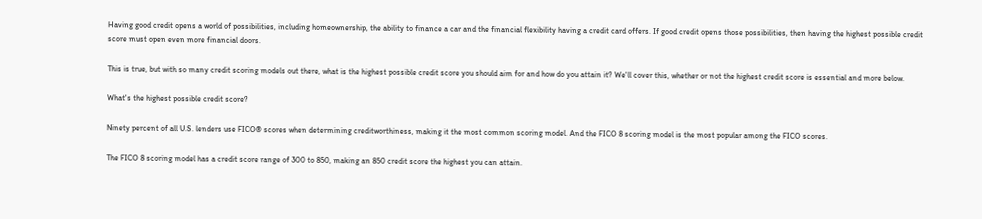Having good credit opens a world of possibilities, including homeownership, the ability to finance a car and the financial flexibility having a credit card offers. If good credit opens those possibilities, then having the highest possible credit score must open even more financial doors.

This is true, but with so many credit scoring models out there, what is the highest possible credit score you should aim for and how do you attain it? We'll cover this, whether or not the highest credit score is essential and more below.

What's the highest possible credit score?

Ninety percent of all U.S. lenders use FICO® scores when determining creditworthiness, making it the most common scoring model. And the FICO 8 scoring model is the most popular among the FICO scores.

The FICO 8 scoring model has a credit score range of 300 to 850, making an 850 credit score the highest you can attain.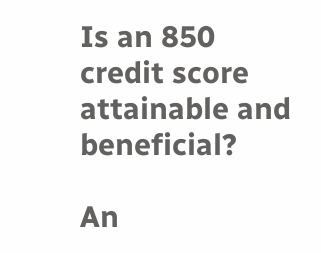Is an 850 credit score attainable and beneficial?

An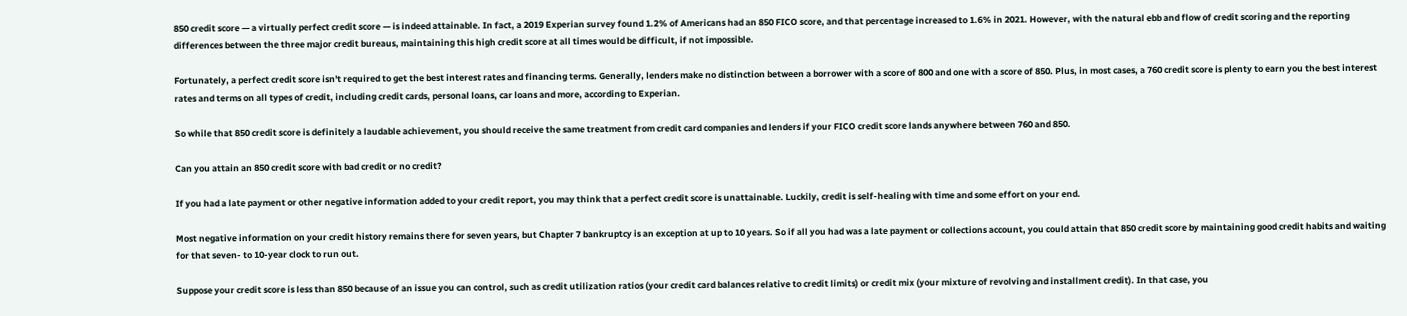850 credit score — a virtually perfect credit score — is indeed attainable. In fact, a 2019 Experian survey found 1.2% of Americans had an 850 FICO score, and that percentage increased to 1.6% in 2021. However, with the natural ebb and flow of credit scoring and the reporting differences between the three major credit bureaus, maintaining this high credit score at all times would be difficult, if not impossible.

Fortunately, a perfect credit score isn't required to get the best interest rates and financing terms. Generally, lenders make no distinction between a borrower with a score of 800 and one with a score of 850. Plus, in most cases, a 760 credit score is plenty to earn you the best interest rates and terms on all types of credit, including credit cards, personal loans, car loans and more, according to Experian.

So while that 850 credit score is definitely a laudable achievement, you should receive the same treatment from credit card companies and lenders if your FICO credit score lands anywhere between 760 and 850.

Can you attain an 850 credit score with bad credit or no credit?

If you had a late payment or other negative information added to your credit report, you may think that a perfect credit score is unattainable. Luckily, credit is self-healing with time and some effort on your end.

Most negative information on your credit history remains there for seven years, but Chapter 7 bankruptcy is an exception at up to 10 years. So if all you had was a late payment or collections account, you could attain that 850 credit score by maintaining good credit habits and waiting for that seven- to 10-year clock to run out.

Suppose your credit score is less than 850 because of an issue you can control, such as credit utilization ratios (your credit card balances relative to credit limits) or credit mix (your mixture of revolving and installment credit). In that case, you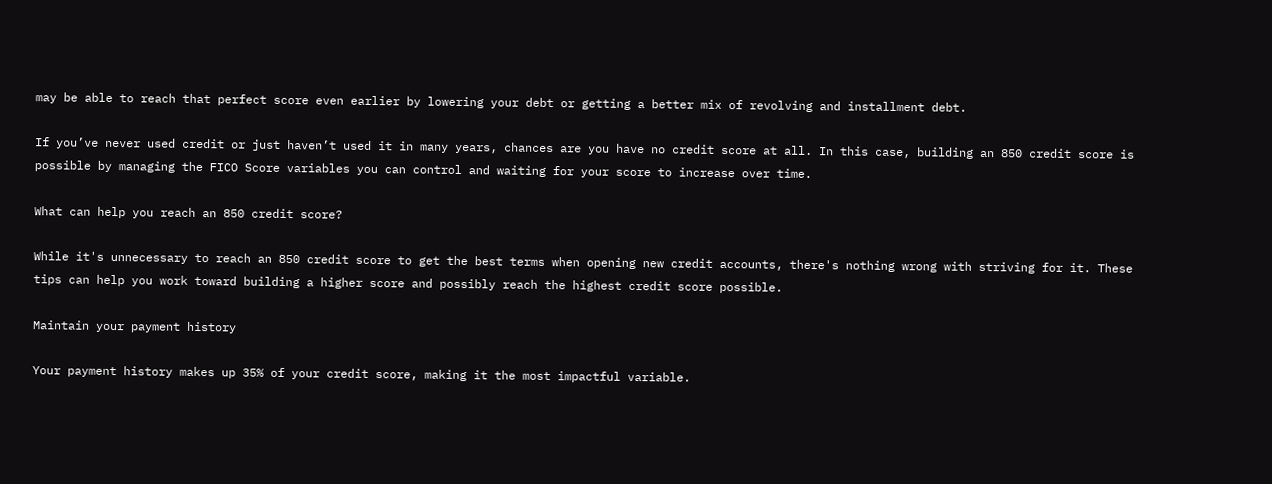may be able to reach that perfect score even earlier by lowering your debt or getting a better mix of revolving and installment debt.

If you’ve never used credit or just haven’t used it in many years, chances are you have no credit score at all. In this case, building an 850 credit score is possible by managing the FICO Score variables you can control and waiting for your score to increase over time.

What can help you reach an 850 credit score?

While it's unnecessary to reach an 850 credit score to get the best terms when opening new credit accounts, there's nothing wrong with striving for it. These tips can help you work toward building a higher score and possibly reach the highest credit score possible.

Maintain your payment history

Your payment history makes up 35% of your credit score, making it the most impactful variable.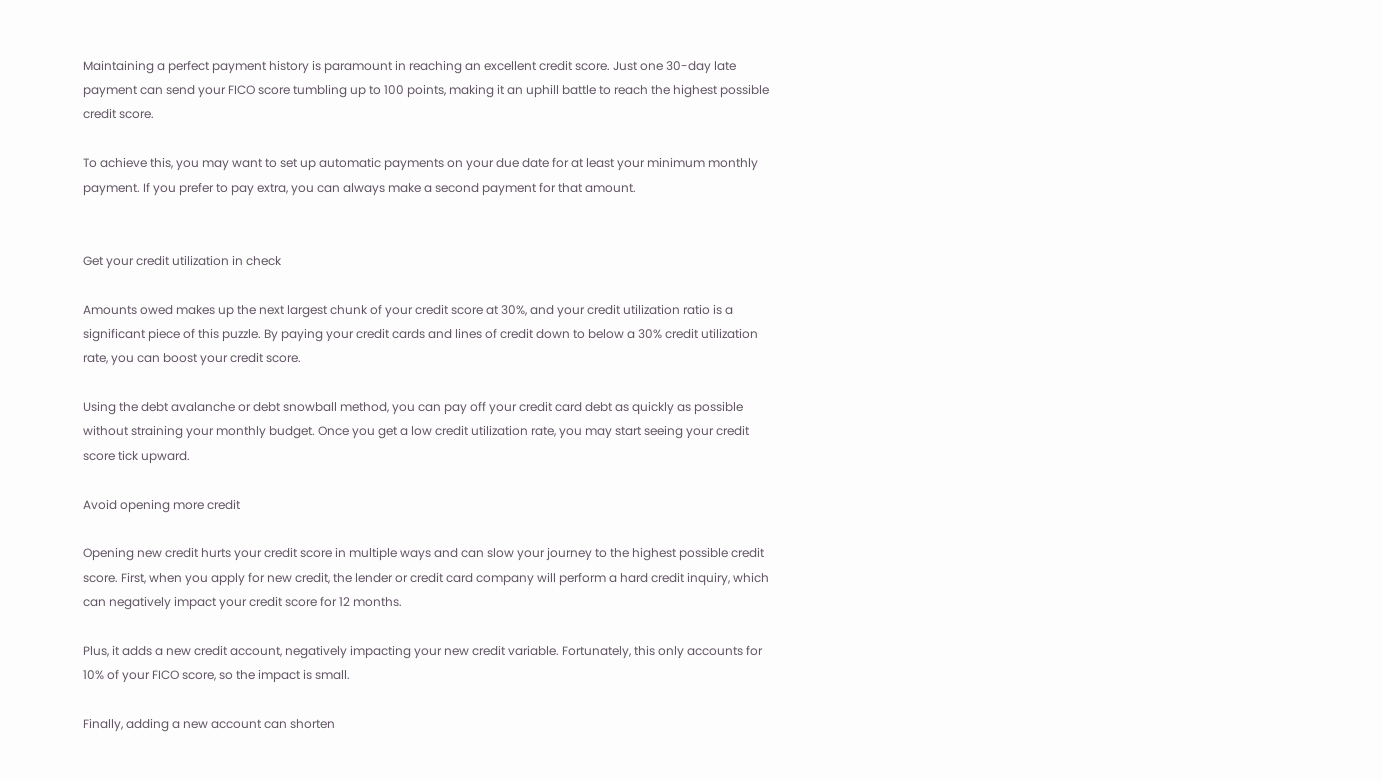Maintaining a perfect payment history is paramount in reaching an excellent credit score. Just one 30-day late payment can send your FICO score tumbling up to 100 points, making it an uphill battle to reach the highest possible credit score.

To achieve this, you may want to set up automatic payments on your due date for at least your minimum monthly payment. If you prefer to pay extra, you can always make a second payment for that amount.


Get your credit utilization in check

Amounts owed makes up the next largest chunk of your credit score at 30%, and your credit utilization ratio is a significant piece of this puzzle. By paying your credit cards and lines of credit down to below a 30% credit utilization rate, you can boost your credit score.

Using the debt avalanche or debt snowball method, you can pay off your credit card debt as quickly as possible without straining your monthly budget. Once you get a low credit utilization rate, you may start seeing your credit score tick upward.

Avoid opening more credit

Opening new credit hurts your credit score in multiple ways and can slow your journey to the highest possible credit score. First, when you apply for new credit, the lender or credit card company will perform a hard credit inquiry, which can negatively impact your credit score for 12 months.

Plus, it adds a new credit account, negatively impacting your new credit variable. Fortunately, this only accounts for 10% of your FICO score, so the impact is small.

Finally, adding a new account can shorten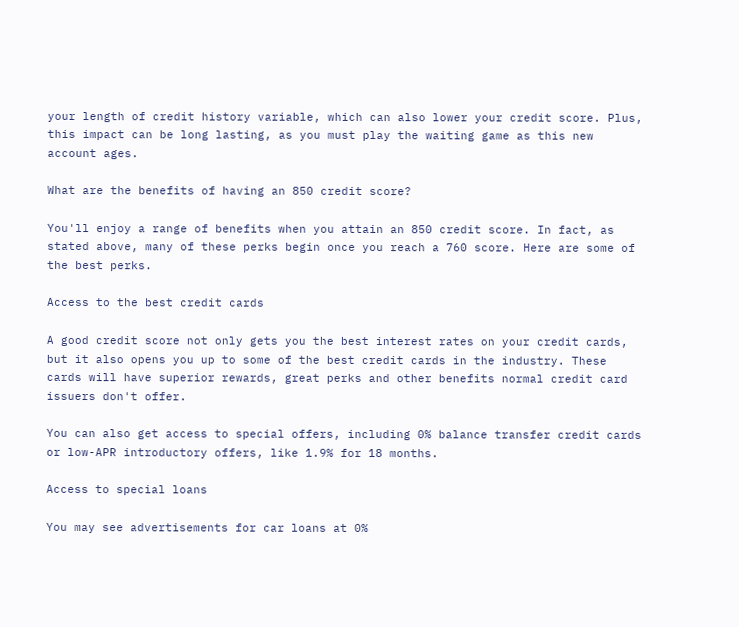your length of credit history variable, which can also lower your credit score. Plus, this impact can be long lasting, as you must play the waiting game as this new account ages.

What are the benefits of having an 850 credit score?

You'll enjoy a range of benefits when you attain an 850 credit score. In fact, as stated above, many of these perks begin once you reach a 760 score. Here are some of the best perks.

Access to the best credit cards

A good credit score not only gets you the best interest rates on your credit cards, but it also opens you up to some of the best credit cards in the industry. These cards will have superior rewards, great perks and other benefits normal credit card issuers don't offer.

You can also get access to special offers, including 0% balance transfer credit cards or low-APR introductory offers, like 1.9% for 18 months.

Access to special loans

You may see advertisements for car loans at 0%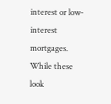interest or low-interest mortgages. While these look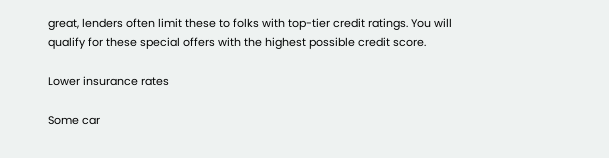great, lenders often limit these to folks with top-tier credit ratings. You will qualify for these special offers with the highest possible credit score.

Lower insurance rates

Some car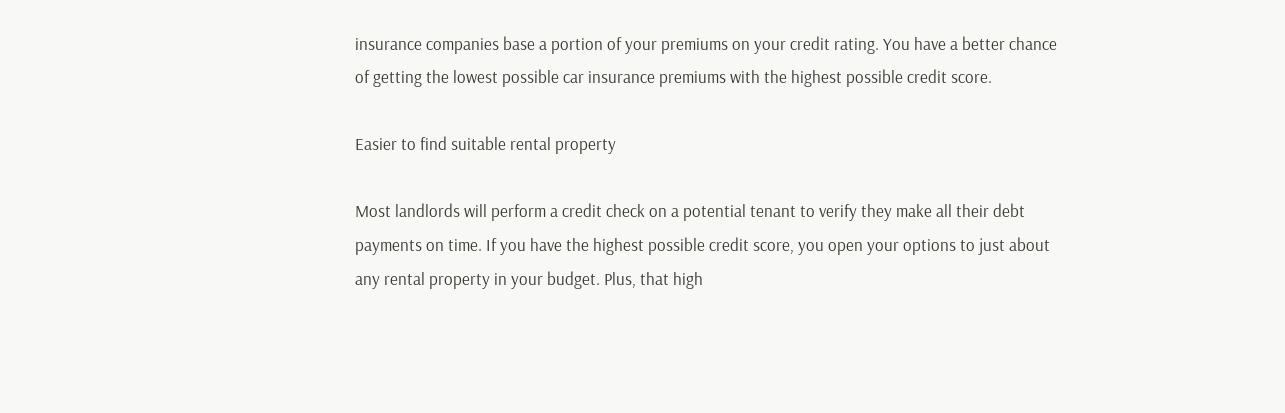insurance companies base a portion of your premiums on your credit rating. You have a better chance of getting the lowest possible car insurance premiums with the highest possible credit score.

Easier to find suitable rental property

Most landlords will perform a credit check on a potential tenant to verify they make all their debt payments on time. If you have the highest possible credit score, you open your options to just about any rental property in your budget. Plus, that high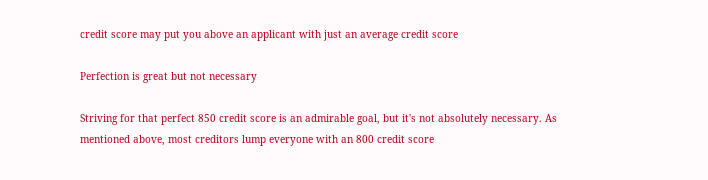credit score may put you above an applicant with just an average credit score

Perfection is great but not necessary

Striving for that perfect 850 credit score is an admirable goal, but it's not absolutely necessary. As mentioned above, most creditors lump everyone with an 800 credit score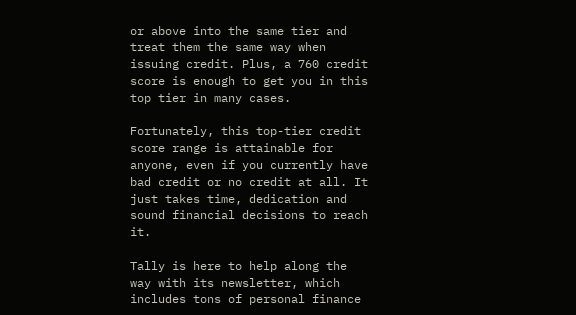or above into the same tier and treat them the same way when issuing credit. Plus, a 760 credit score is enough to get you in this top tier in many cases.

Fortunately, this top-tier credit score range is attainable for anyone, even if you currently have bad credit or no credit at all. It just takes time, dedication and sound financial decisions to reach it.

Tally is here to help along the way with its newsletter, which includes tons of personal finance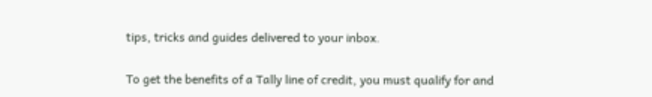tips, tricks and guides delivered to your inbox.

To get the benefits of a Tally line of credit, you must qualify for and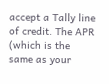accept a Tally line of credit. The APR (which is the same as your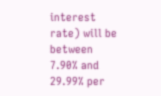interest rate) will be between 7.90% and 29.99% per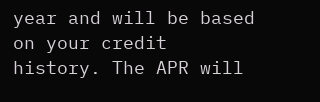year and will be based on your credit history. The APR will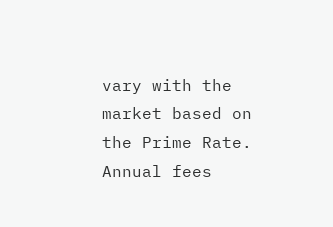vary with the market based on the Prime Rate. Annual fees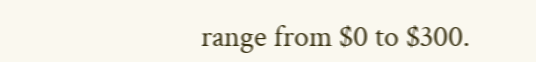range from $0 to $300.